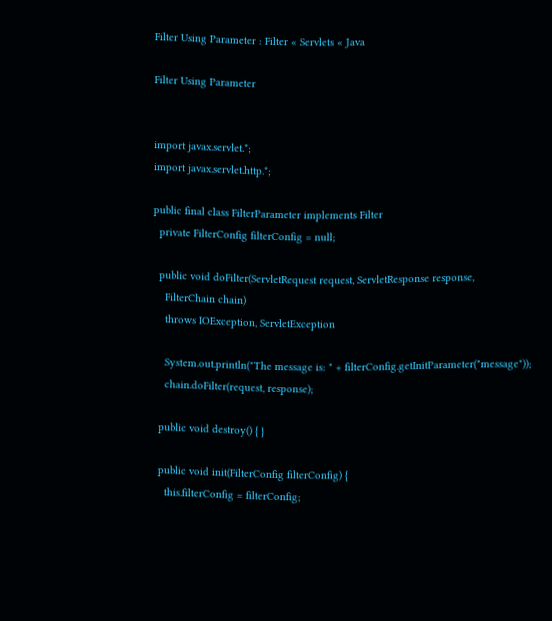Filter Using Parameter : Filter « Servlets « Java

Filter Using Parameter


import javax.servlet.*;
import javax.servlet.http.*;

public final class FilterParameter implements Filter
  private FilterConfig filterConfig = null;

  public void doFilter(ServletRequest request, ServletResponse response,
    FilterChain chain)
    throws IOException, ServletException

    System.out.println("The message is: " + filterConfig.getInitParameter("message"));
    chain.doFilter(request, response);

  public void destroy() { }

  public void init(FilterConfig filterConfig) {
    this.filterConfig = filterConfig;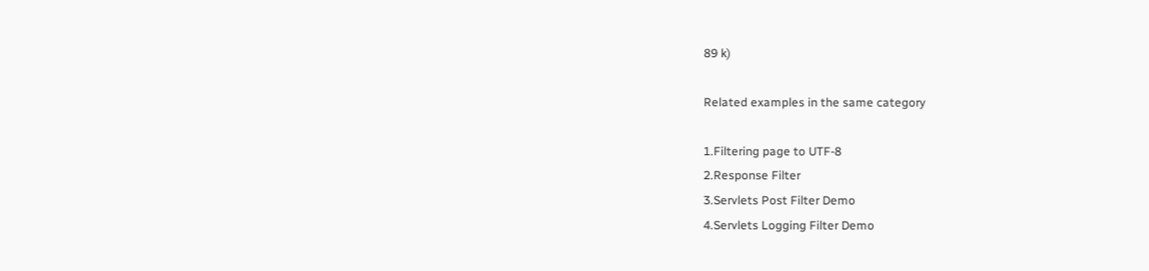89 k)

Related examples in the same category

1.Filtering page to UTF-8
2.Response Filter
3.Servlets Post Filter Demo
4.Servlets Logging Filter Demo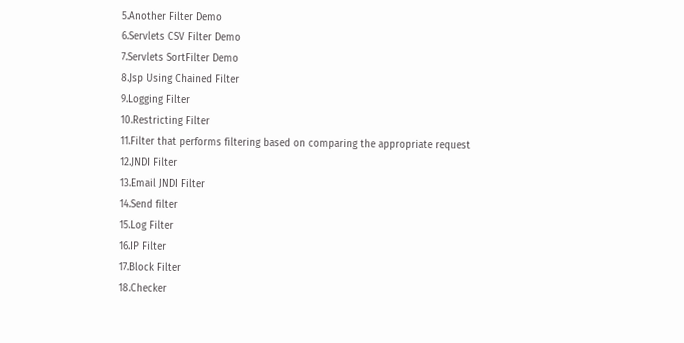5.Another Filter Demo
6.Servlets CSV Filter Demo
7.Servlets SortFilter Demo
8.Jsp Using Chained Filter
9.Logging Filter
10.Restricting Filter
11.Filter that performs filtering based on comparing the appropriate request
12.JNDI Filter
13.Email JNDI Filter
14.Send filter
15.Log Filter
16.IP Filter
17.Block Filter
18.Checker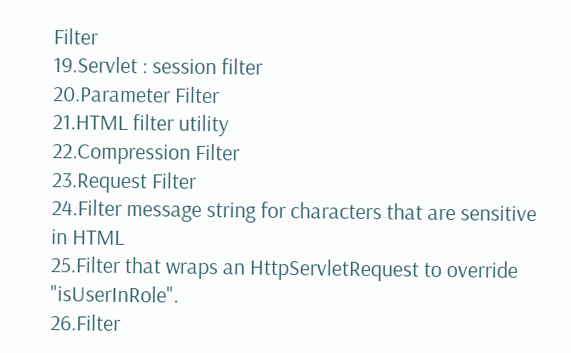Filter
19.Servlet : session filter
20.Parameter Filter
21.HTML filter utility
22.Compression Filter
23.Request Filter
24.Filter message string for characters that are sensitive in HTML
25.Filter that wraps an HttpServletRequest to override "isUserInRole".
26.Filter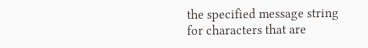the specified message string for characters that are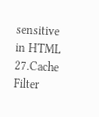sensitive in HTML
27.Cache Filter